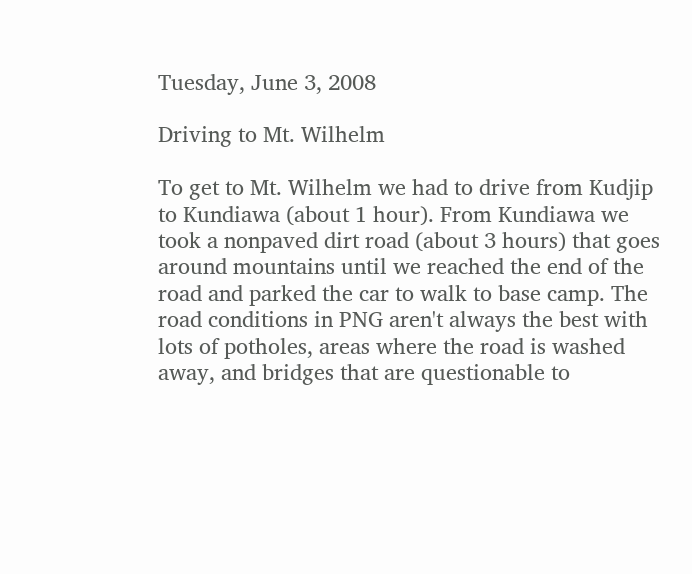Tuesday, June 3, 2008

Driving to Mt. Wilhelm

To get to Mt. Wilhelm we had to drive from Kudjip to Kundiawa (about 1 hour). From Kundiawa we took a nonpaved dirt road (about 3 hours) that goes around mountains until we reached the end of the road and parked the car to walk to base camp. The road conditions in PNG aren't always the best with lots of potholes, areas where the road is washed away, and bridges that are questionable to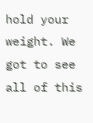hold your weight. We got to see all of this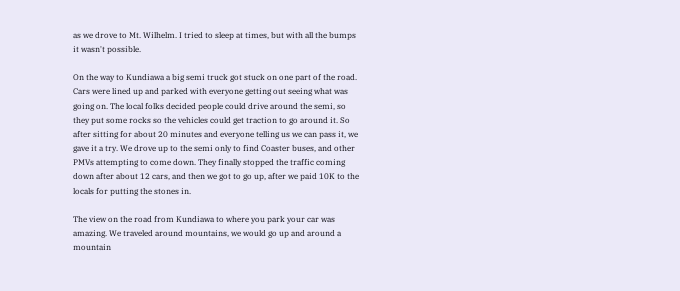as we drove to Mt. Wilhelm. I tried to sleep at times, but with all the bumps it wasn't possible.

On the way to Kundiawa a big semi truck got stuck on one part of the road. Cars were lined up and parked with everyone getting out seeing what was going on. The local folks decided people could drive around the semi, so they put some rocks so the vehicles could get traction to go around it. So after sitting for about 20 minutes and everyone telling us we can pass it, we gave it a try. We drove up to the semi only to find Coaster buses, and other PMVs attempting to come down. They finally stopped the traffic coming down after about 12 cars, and then we got to go up, after we paid 10K to the locals for putting the stones in.

The view on the road from Kundiawa to where you park your car was amazing. We traveled around mountains, we would go up and around a mountain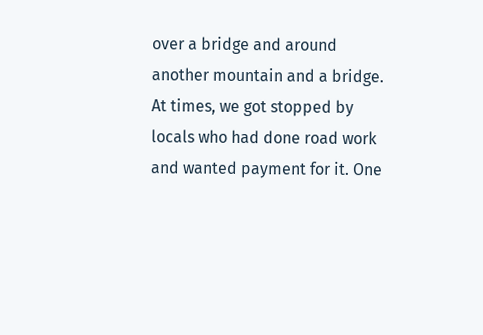over a bridge and around another mountain and a bridge. At times, we got stopped by locals who had done road work and wanted payment for it. One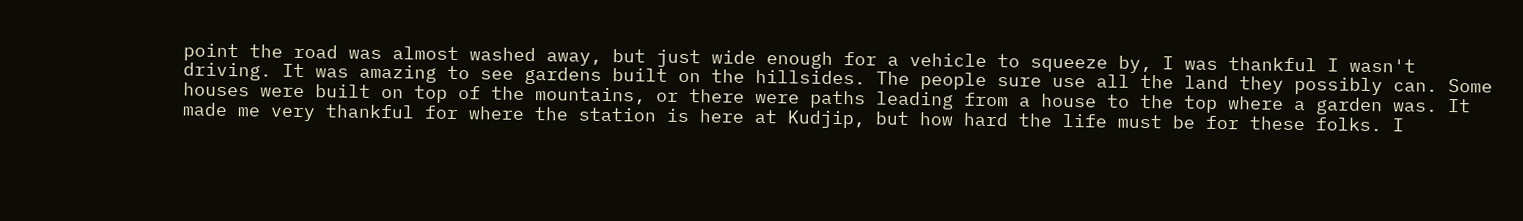point the road was almost washed away, but just wide enough for a vehicle to squeeze by, I was thankful I wasn't driving. It was amazing to see gardens built on the hillsides. The people sure use all the land they possibly can. Some houses were built on top of the mountains, or there were paths leading from a house to the top where a garden was. It made me very thankful for where the station is here at Kudjip, but how hard the life must be for these folks. I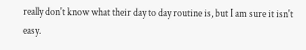really don't know what their day to day routine is, but I am sure it isn't easy.